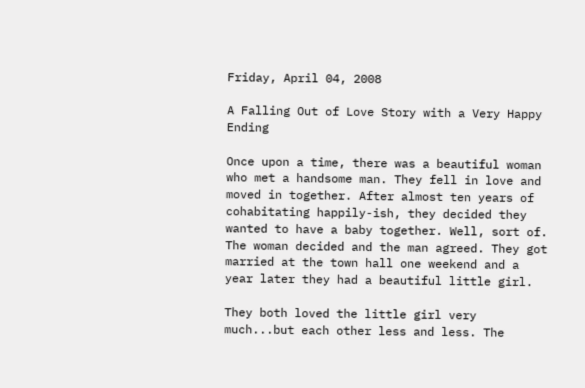Friday, April 04, 2008

A Falling Out of Love Story with a Very Happy Ending

Once upon a time, there was a beautiful woman who met a handsome man. They fell in love and moved in together. After almost ten years of cohabitating happily-ish, they decided they wanted to have a baby together. Well, sort of. The woman decided and the man agreed. They got married at the town hall one weekend and a year later they had a beautiful little girl.

They both loved the little girl very much...but each other less and less. The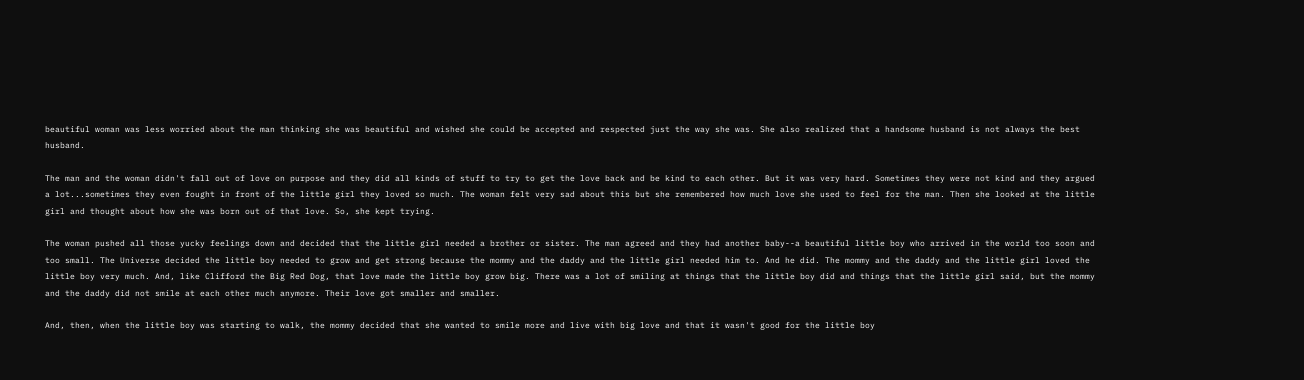beautiful woman was less worried about the man thinking she was beautiful and wished she could be accepted and respected just the way she was. She also realized that a handsome husband is not always the best husband.

The man and the woman didn't fall out of love on purpose and they did all kinds of stuff to try to get the love back and be kind to each other. But it was very hard. Sometimes they were not kind and they argued a lot...sometimes they even fought in front of the little girl they loved so much. The woman felt very sad about this but she remembered how much love she used to feel for the man. Then she looked at the little girl and thought about how she was born out of that love. So, she kept trying.

The woman pushed all those yucky feelings down and decided that the little girl needed a brother or sister. The man agreed and they had another baby--a beautiful little boy who arrived in the world too soon and too small. The Universe decided the little boy needed to grow and get strong because the mommy and the daddy and the little girl needed him to. And he did. The mommy and the daddy and the little girl loved the little boy very much. And, like Clifford the Big Red Dog, that love made the little boy grow big. There was a lot of smiling at things that the little boy did and things that the little girl said, but the mommy and the daddy did not smile at each other much anymore. Their love got smaller and smaller.

And, then, when the little boy was starting to walk, the mommy decided that she wanted to smile more and live with big love and that it wasn't good for the little boy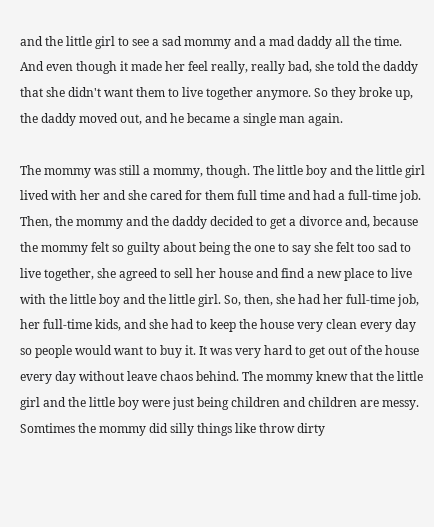and the little girl to see a sad mommy and a mad daddy all the time. And even though it made her feel really, really bad, she told the daddy that she didn't want them to live together anymore. So they broke up, the daddy moved out, and he became a single man again.

The mommy was still a mommy, though. The little boy and the little girl lived with her and she cared for them full time and had a full-time job. Then, the mommy and the daddy decided to get a divorce and, because the mommy felt so guilty about being the one to say she felt too sad to live together, she agreed to sell her house and find a new place to live with the little boy and the little girl. So, then, she had her full-time job, her full-time kids, and she had to keep the house very clean every day so people would want to buy it. It was very hard to get out of the house every day without leave chaos behind. The mommy knew that the little girl and the little boy were just being children and children are messy. Somtimes the mommy did silly things like throw dirty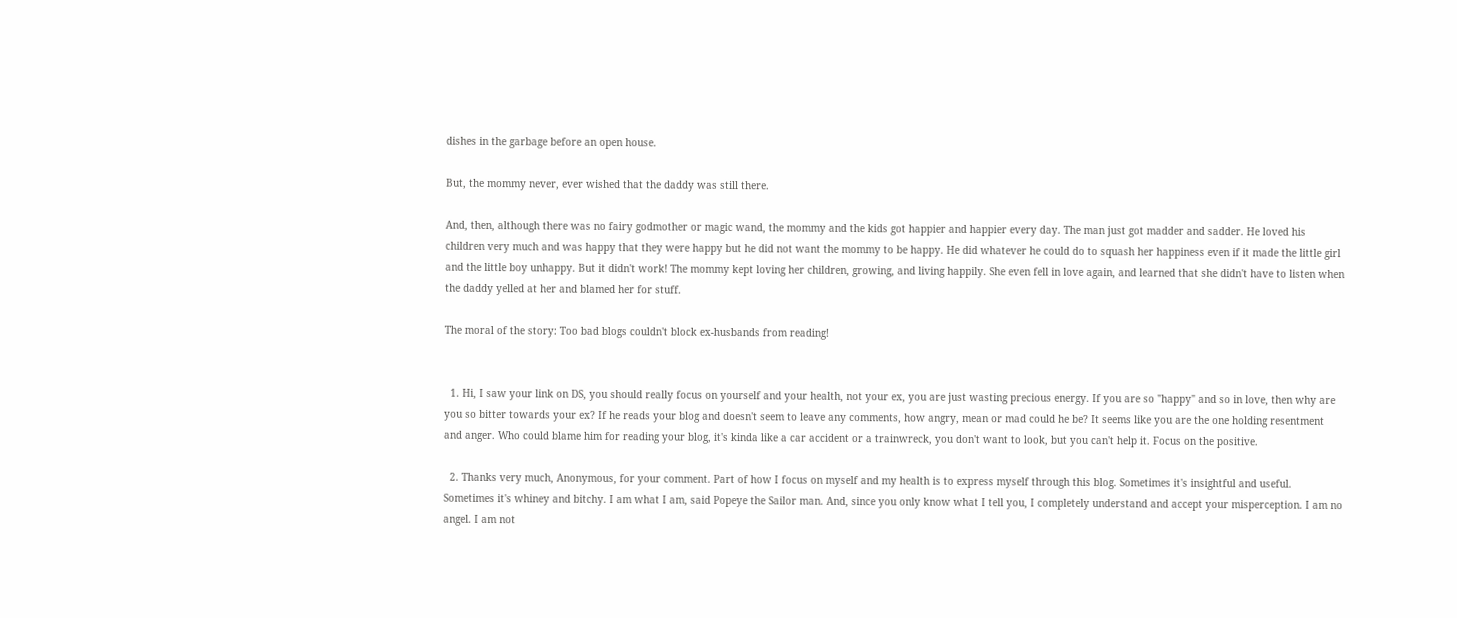dishes in the garbage before an open house.

But, the mommy never, ever wished that the daddy was still there.

And, then, although there was no fairy godmother or magic wand, the mommy and the kids got happier and happier every day. The man just got madder and sadder. He loved his children very much and was happy that they were happy but he did not want the mommy to be happy. He did whatever he could do to squash her happiness even if it made the little girl and the little boy unhappy. But it didn't work! The mommy kept loving her children, growing, and living happily. She even fell in love again, and learned that she didn't have to listen when the daddy yelled at her and blamed her for stuff.

The moral of the story: Too bad blogs couldn't block ex-husbands from reading!


  1. Hi, I saw your link on DS, you should really focus on yourself and your health, not your ex, you are just wasting precious energy. If you are so "happy" and so in love, then why are you so bitter towards your ex? If he reads your blog and doesn't seem to leave any comments, how angry, mean or mad could he be? It seems like you are the one holding resentment and anger. Who could blame him for reading your blog, it's kinda like a car accident or a trainwreck, you don't want to look, but you can't help it. Focus on the positive.

  2. Thanks very much, Anonymous, for your comment. Part of how I focus on myself and my health is to express myself through this blog. Sometimes it's insightful and useful. Sometimes it's whiney and bitchy. I am what I am, said Popeye the Sailor man. And, since you only know what I tell you, I completely understand and accept your misperception. I am no angel. I am not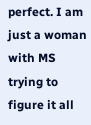perfect. I am just a woman with MS trying to figure it all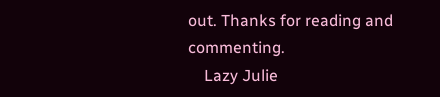out. Thanks for reading and commenting.
    Lazy Julie